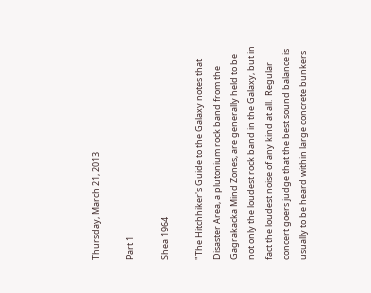Thursday, March 21, 2013

Part 1

Shea 1964

"The Hitchhiker's Guide to the Galaxy notes that Disaster Area, a plutonium rock band from the Gagrakacka Mind Zones, are generally held to be not only the loudest rock band in the Galaxy, but in fact the loudest noise of any kind at all.  Regular concert goers judge that the best sound balance is usually to be heard within large concrete bunkers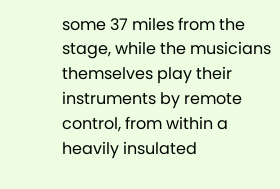some 37 miles from the stage, while the musicians themselves play their instruments by remote control, from within a heavily insulated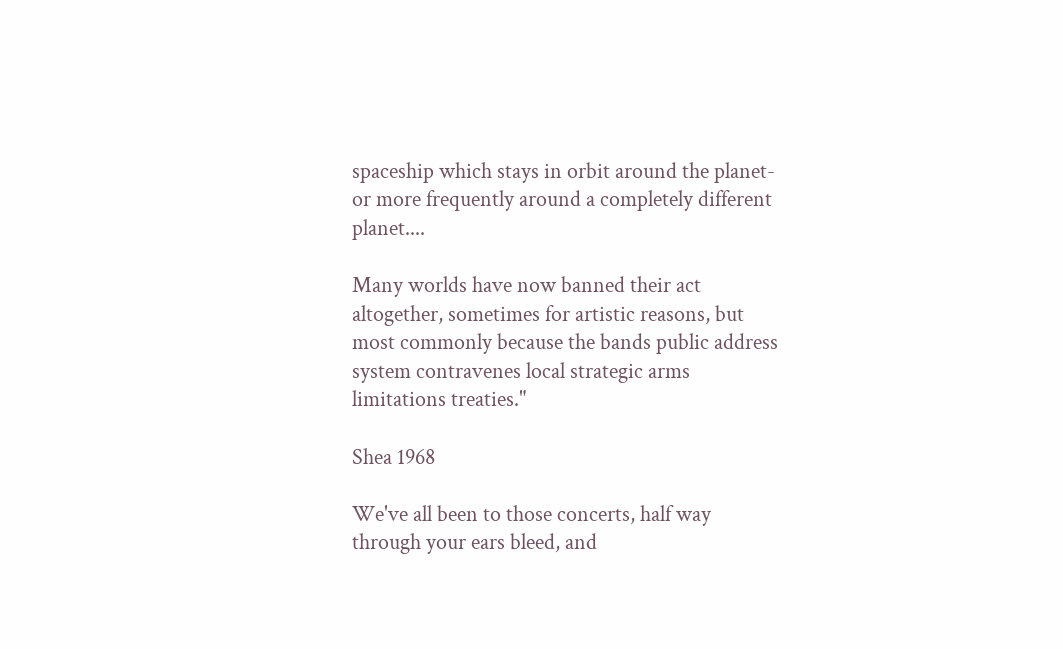spaceship which stays in orbit around the planet-or more frequently around a completely different planet....

Many worlds have now banned their act altogether, sometimes for artistic reasons, but most commonly because the bands public address system contravenes local strategic arms limitations treaties."

Shea 1968

We've all been to those concerts, half way through your ears bleed, and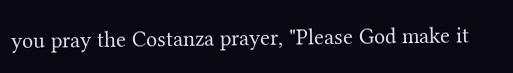you pray the Costanza prayer, "Please God make it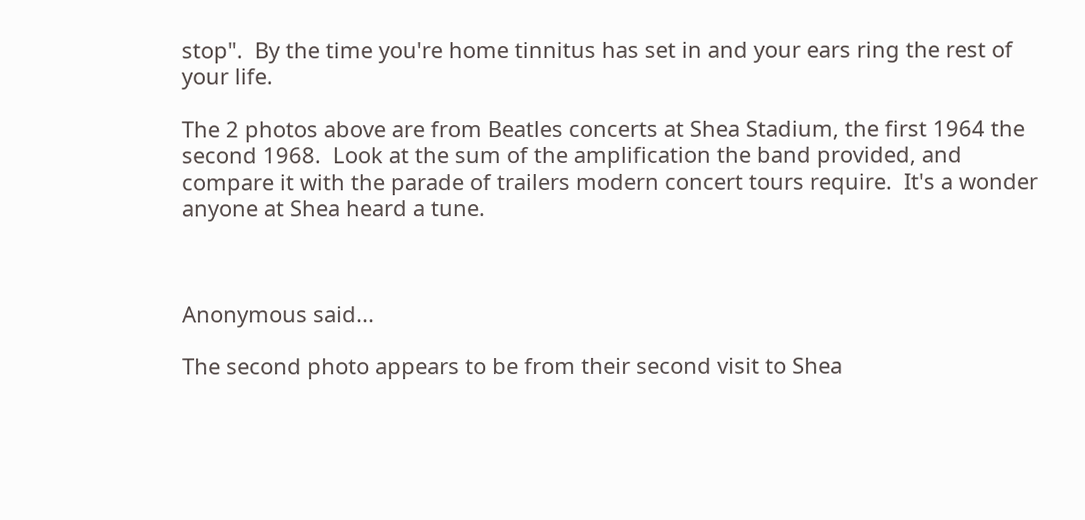stop".  By the time you're home tinnitus has set in and your ears ring the rest of your life.

The 2 photos above are from Beatles concerts at Shea Stadium, the first 1964 the second 1968.  Look at the sum of the amplification the band provided, and compare it with the parade of trailers modern concert tours require.  It's a wonder anyone at Shea heard a tune.



Anonymous said...

The second photo appears to be from their second visit to Shea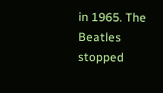in 1965. The Beatles stopped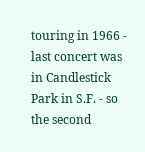touring in 1966 - last concert was in Candlestick Park in S.F. - so the second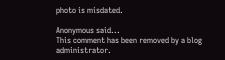photo is misdated.

Anonymous said...
This comment has been removed by a blog administrator.